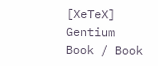[XeTeX] Gentium Book / Book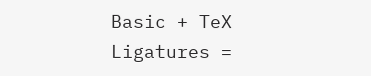Basic + TeX Ligatures =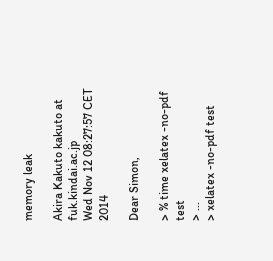memory leak

Akira Kakuto kakuto at fuk.kindai.ac.jp
Wed Nov 12 08:27:57 CET 2014

Dear Simon,

> % time xelatex -no-pdf test
> ...
> xelatex -no-pdf test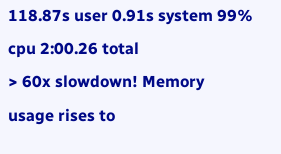118.87s user 0.91s system 99% cpu 2:00.26 total
> 60x slowdown! Memory usage rises to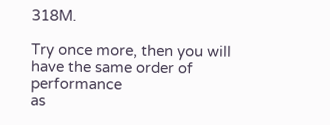318M.

Try once more, then you will have the same order of performance
as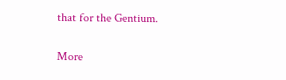that for the Gentium.


More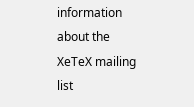information about the XeTeX mailing list